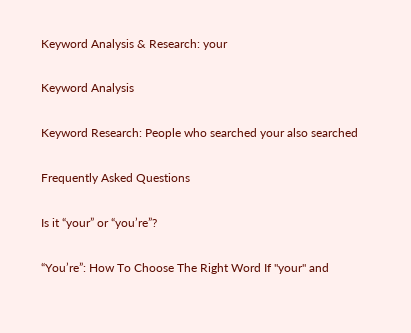Keyword Analysis & Research: your

Keyword Analysis

Keyword Research: People who searched your also searched

Frequently Asked Questions

Is it “your” or “you’re”?

“You’re”: How To Choose The Right Word If "your" and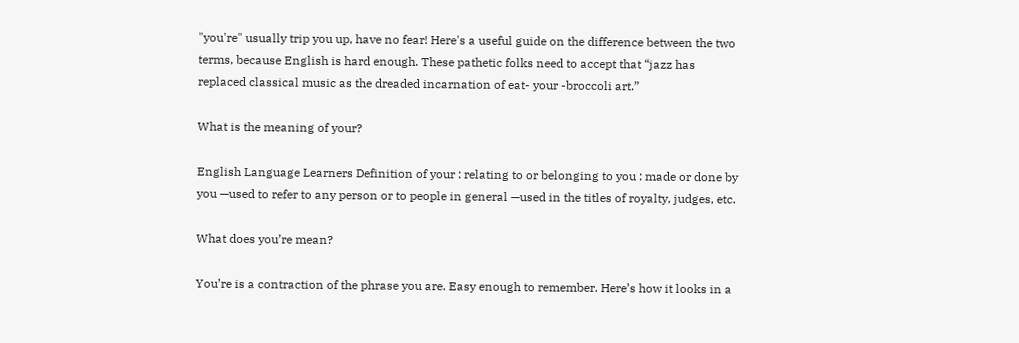"you're" usually trip you up, have no fear! Here's a useful guide on the difference between the two terms, because English is hard enough. These pathetic folks need to accept that “jazz has replaced classical music as the dreaded incarnation of eat- your -broccoli art.”

What is the meaning of your?

English Language Learners Definition of your : relating to or belonging to you : made or done by you —used to refer to any person or to people in general —used in the titles of royalty, judges, etc.

What does you’re mean?

You’re is a contraction of the phrase you are. Easy enough to remember. Here’s how it looks in a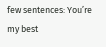few sentences: You’re my best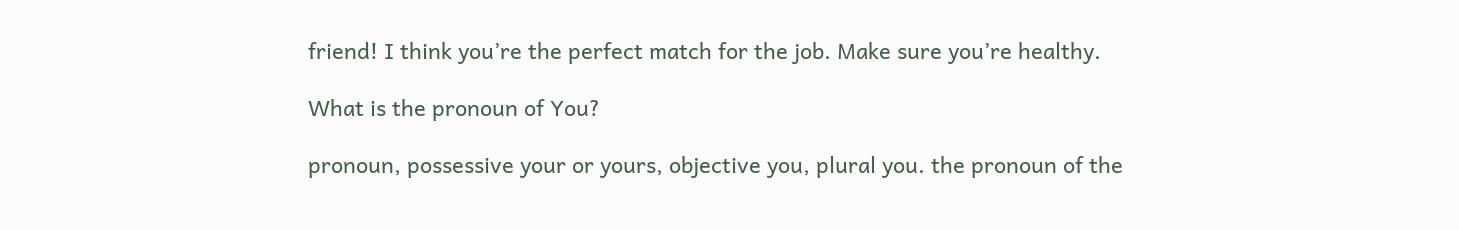friend! I think you’re the perfect match for the job. Make sure you’re healthy.

What is the pronoun of You?

pronoun, possessive your or yours, objective you, plural you. the pronoun of the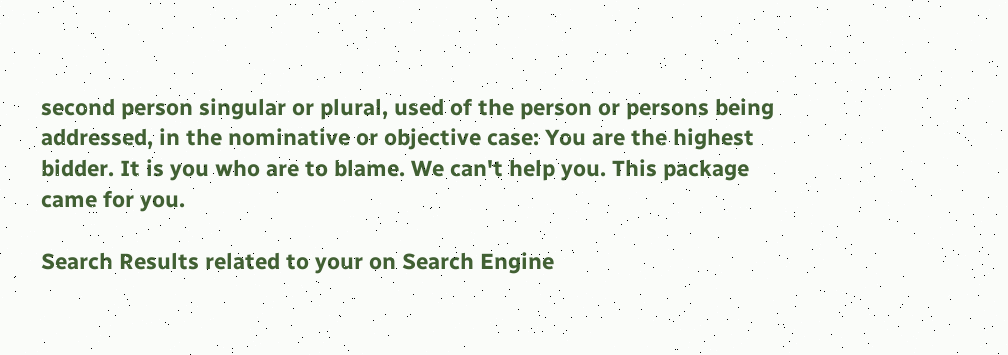second person singular or plural, used of the person or persons being addressed, in the nominative or objective case: You are the highest bidder. It is you who are to blame. We can't help you. This package came for you.

Search Results related to your on Search Engine